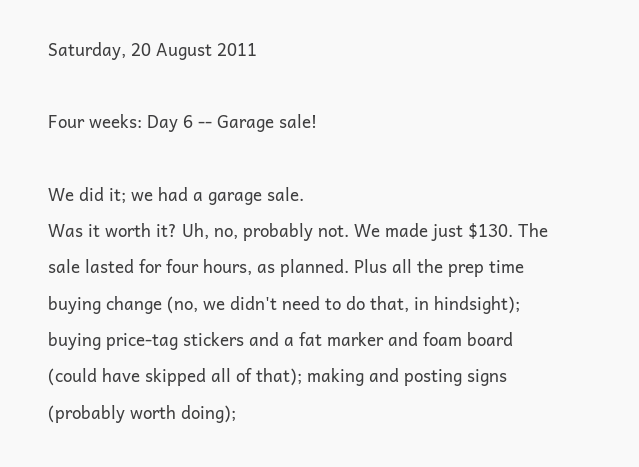Saturday, 20 August 2011

Four weeks: Day 6 -- Garage sale!

We did it; we had a garage sale.
Was it worth it? Uh, no, probably not. We made just $130. The sale lasted for four hours, as planned. Plus all the prep time buying change (no, we didn't need to do that, in hindsight); buying price-tag stickers and a fat marker and foam board (could have skipped all of that); making and posting signs (probably worth doing);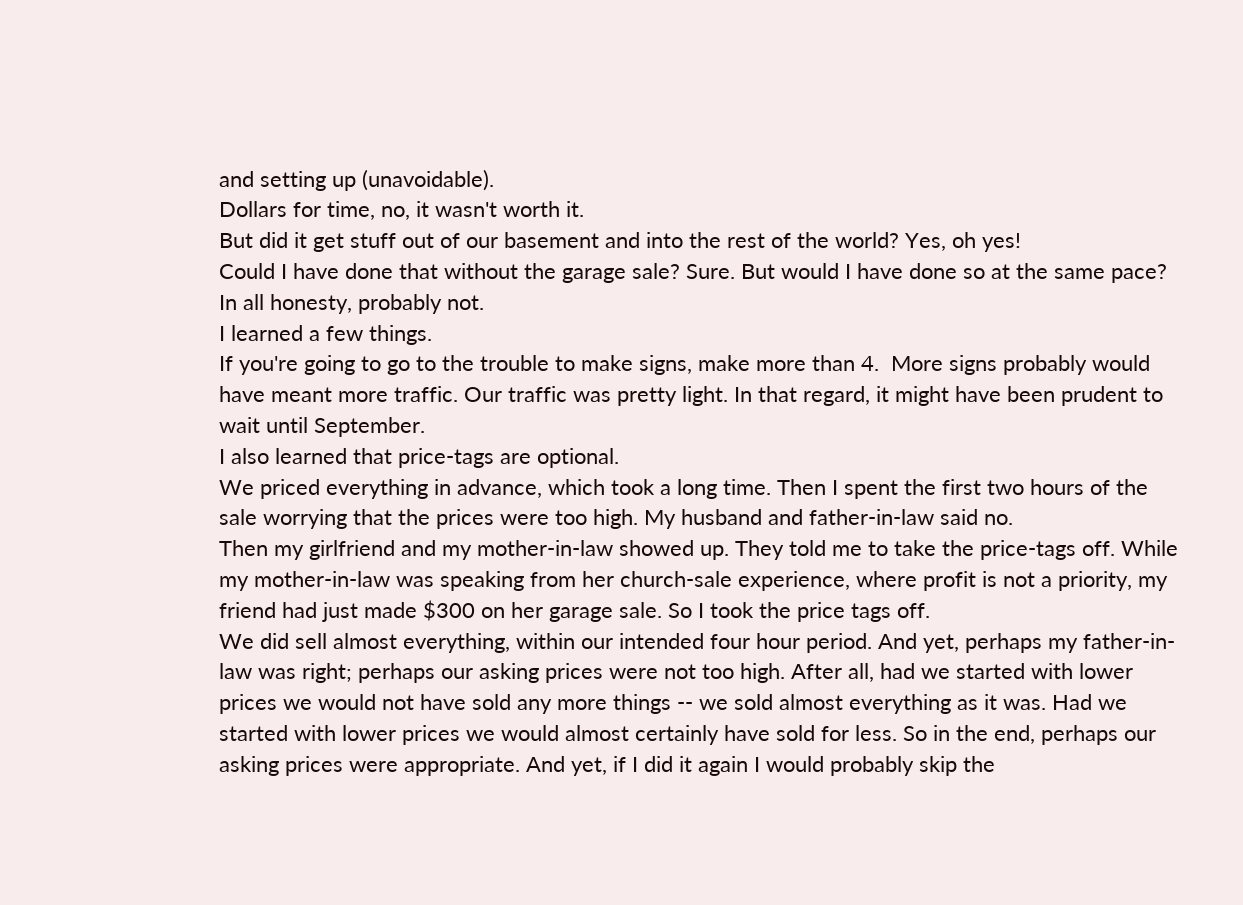and setting up (unavoidable).
Dollars for time, no, it wasn't worth it.
But did it get stuff out of our basement and into the rest of the world? Yes, oh yes!
Could I have done that without the garage sale? Sure. But would I have done so at the same pace? In all honesty, probably not.
I learned a few things.
If you're going to go to the trouble to make signs, make more than 4.  More signs probably would have meant more traffic. Our traffic was pretty light. In that regard, it might have been prudent to wait until September.
I also learned that price-tags are optional.
We priced everything in advance, which took a long time. Then I spent the first two hours of the sale worrying that the prices were too high. My husband and father-in-law said no.
Then my girlfriend and my mother-in-law showed up. They told me to take the price-tags off. While my mother-in-law was speaking from her church-sale experience, where profit is not a priority, my friend had just made $300 on her garage sale. So I took the price tags off.
We did sell almost everything, within our intended four hour period. And yet, perhaps my father-in-law was right; perhaps our asking prices were not too high. After all, had we started with lower prices we would not have sold any more things -- we sold almost everything as it was. Had we started with lower prices we would almost certainly have sold for less. So in the end, perhaps our asking prices were appropriate. And yet, if I did it again I would probably skip the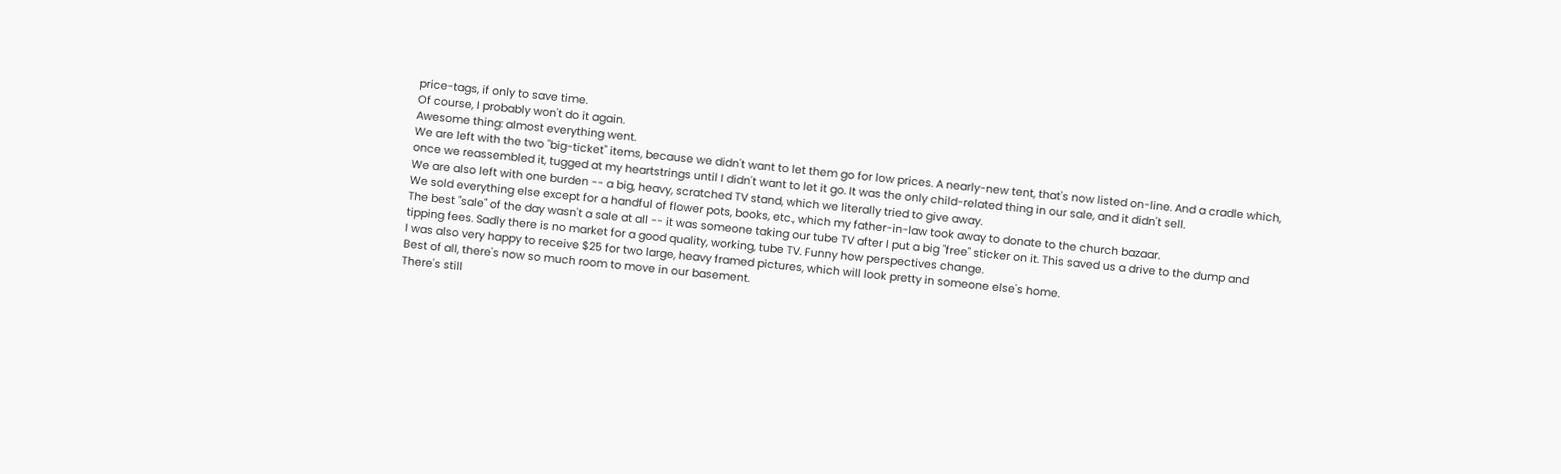price-tags, if only to save time.
Of course, I probably won't do it again.
Awesome thing: almost everything went.
We are left with the two "big-ticket" items, because we didn't want to let them go for low prices. A nearly-new tent, that's now listed on-line. And a cradle which, once we reassembled it, tugged at my heartstrings until I didn't want to let it go. It was the only child-related thing in our sale, and it didn't sell.
We are also left with one burden -- a big, heavy, scratched TV stand, which we literally tried to give away.
We sold everything else except for a handful of flower pots, books, etc., which my father-in-law took away to donate to the church bazaar.
The best "sale" of the day wasn't a sale at all -- it was someone taking our tube TV after I put a big "free" sticker on it. This saved us a drive to the dump and tipping fees. Sadly there is no market for a good quality, working, tube TV. Funny how perspectives change.
I was also very happy to receive $25 for two large, heavy framed pictures, which will look pretty in someone else's home.
Best of all, there's now so much room to move in our basement.
There's still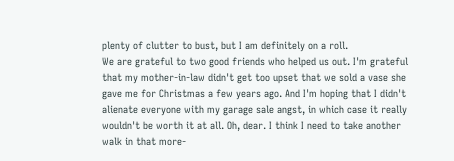plenty of clutter to bust, but I am definitely on a roll.
We are grateful to two good friends who helped us out. I'm grateful that my mother-in-law didn't get too upset that we sold a vase she gave me for Christmas a few years ago. And I'm hoping that I didn't alienate everyone with my garage sale angst, in which case it really wouldn't be worth it at all. Oh, dear. I think I need to take another walk in that more-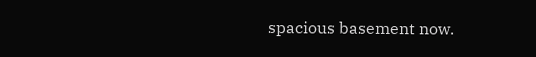spacious basement now.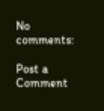No comments:

Post a Comment